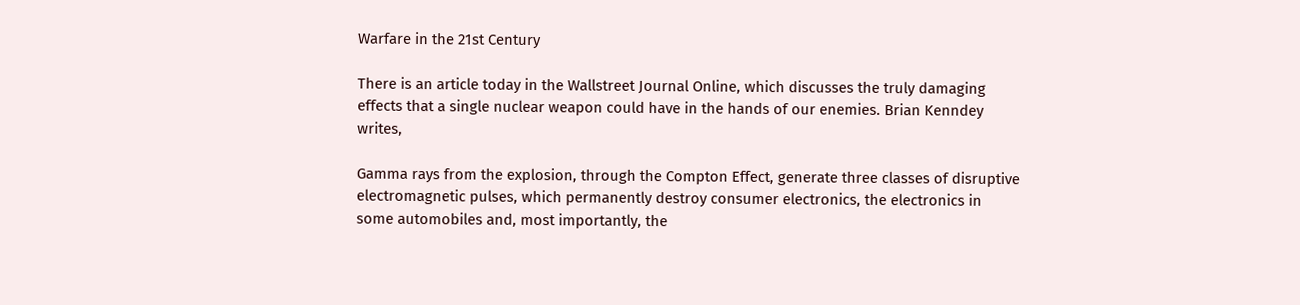Warfare in the 21st Century

There is an article today in the Wallstreet Journal Online, which discusses the truly damaging effects that a single nuclear weapon could have in the hands of our enemies. Brian Kenndey writes,

Gamma rays from the explosion, through the Compton Effect, generate three classes of disruptive electromagnetic pulses, which permanently destroy consumer electronics, the electronics in some automobiles and, most importantly, the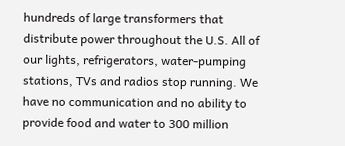hundreds of large transformers that distribute power throughout the U.S. All of our lights, refrigerators, water-pumping stations, TVs and radios stop running. We have no communication and no ability to provide food and water to 300 million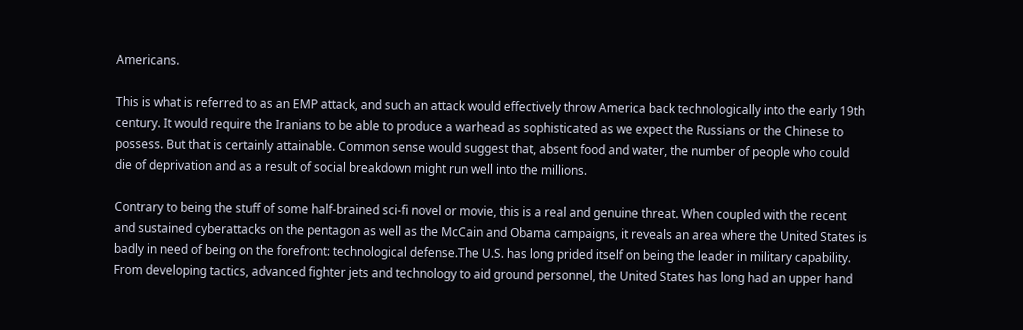Americans.

This is what is referred to as an EMP attack, and such an attack would effectively throw America back technologically into the early 19th century. It would require the Iranians to be able to produce a warhead as sophisticated as we expect the Russians or the Chinese to possess. But that is certainly attainable. Common sense would suggest that, absent food and water, the number of people who could die of deprivation and as a result of social breakdown might run well into the millions.

Contrary to being the stuff of some half-brained sci-fi novel or movie, this is a real and genuine threat. When coupled with the recent and sustained cyberattacks on the pentagon as well as the McCain and Obama campaigns, it reveals an area where the United States is badly in need of being on the forefront: technological defense.The U.S. has long prided itself on being the leader in military capability. From developing tactics, advanced fighter jets and technology to aid ground personnel, the United States has long had an upper hand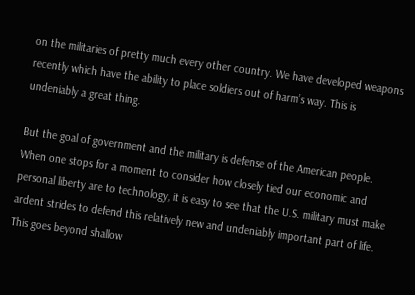on the militaries of pretty much every other country. We have developed weapons recently which have the ability to place soldiers out of harm’s way. This is undeniably a great thing.

But the goal of government and the military is defense of the American people. When one stops for a moment to consider how closely tied our economic and personal liberty are to technology, it is easy to see that the U.S. military must make ardent strides to defend this relatively new and undeniably important part of life. This goes beyond shallow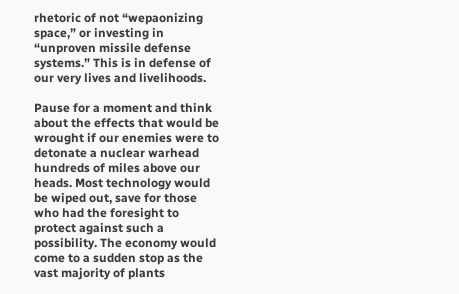rhetoric of not “wepaonizing space,” or investing in “unproven missile defense systems.” This is in defense of our very lives and livelihoods.

Pause for a moment and think about the effects that would be wrought if our enemies were to detonate a nuclear warhead hundreds of miles above our heads. Most technology would be wiped out, save for those who had the foresight to protect against such a possibility. The economy would come to a sudden stop as the vast majority of plants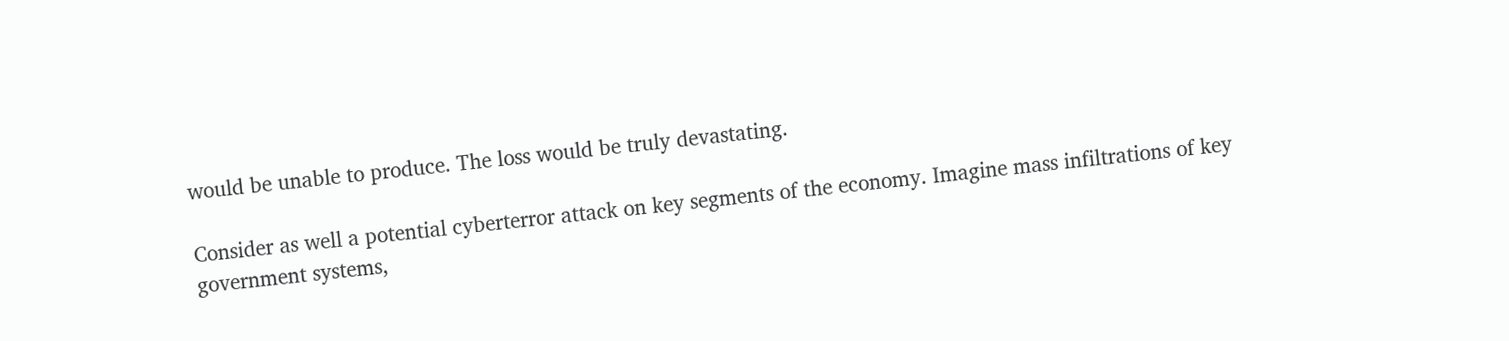would be unable to produce. The loss would be truly devastating.

Consider as well a potential cyberterror attack on key segments of the economy. Imagine mass infiltrations of key government systems,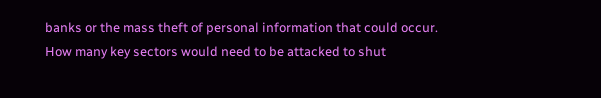banks or the mass theft of personal information that could occur. How many key sectors would need to be attacked to shut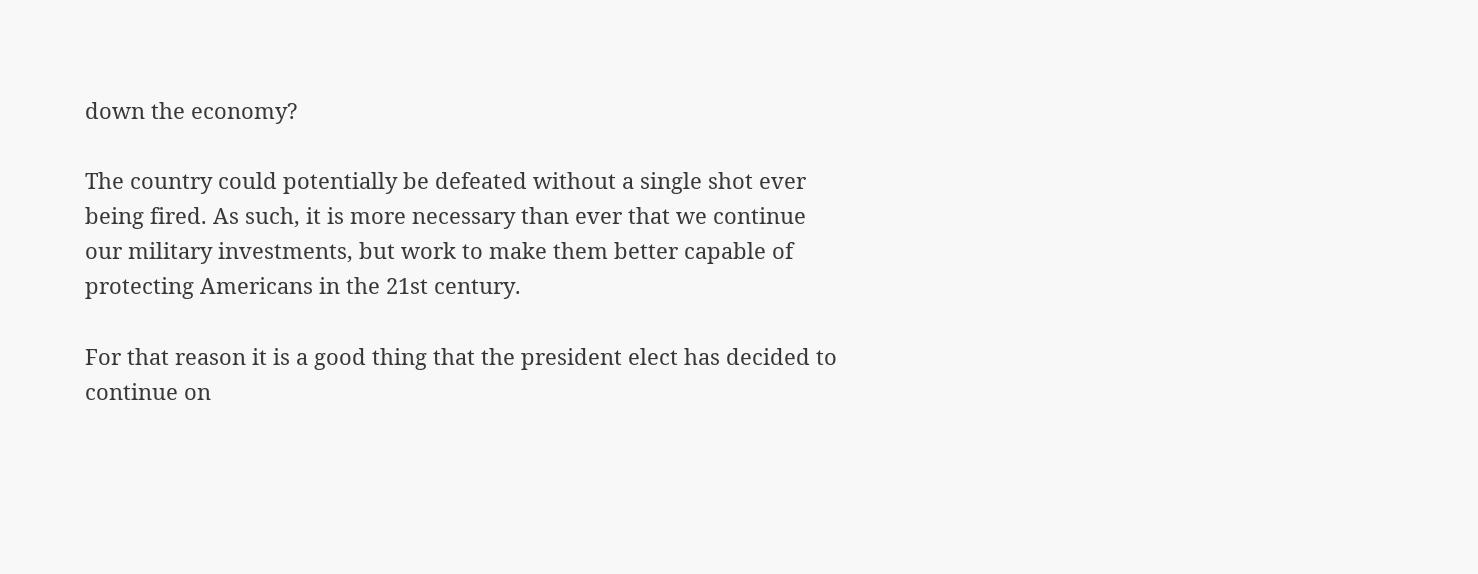down the economy?

The country could potentially be defeated without a single shot ever being fired. As such, it is more necessary than ever that we continue our military investments, but work to make them better capable of protecting Americans in the 21st century.

For that reason it is a good thing that the president elect has decided to continue on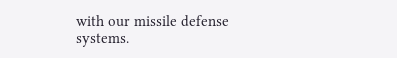with our missile defense systems.